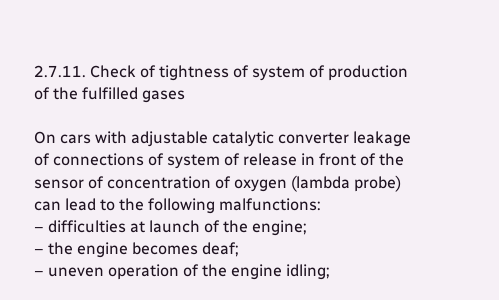2.7.11. Check of tightness of system of production of the fulfilled gases

On cars with adjustable catalytic converter leakage of connections of system of release in front of the sensor of concentration of oxygen (lambda probe) can lead to the following malfunctions:
– difficulties at launch of the engine;
– the engine becomes deaf;
– uneven operation of the engine idling;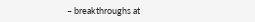– breakthroughs at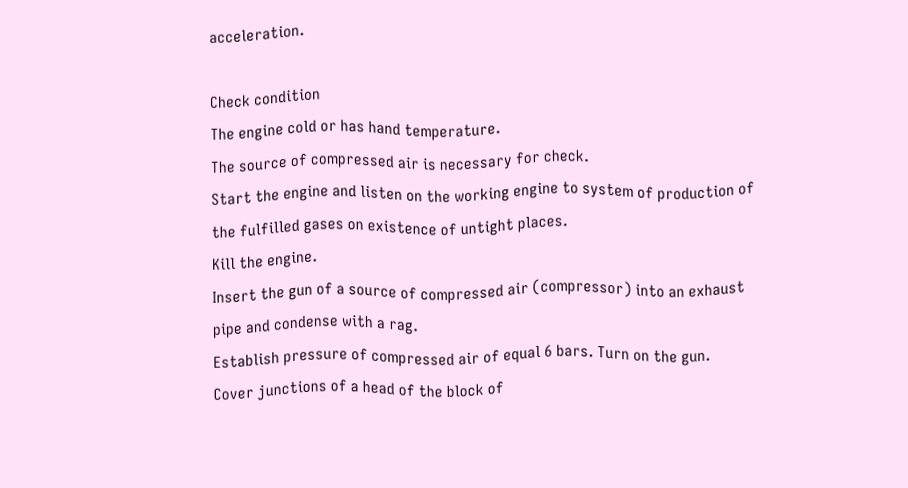acceleration.

Check condition
The engine cold or has hand temperature.
The source of compressed air is necessary for check.
Start the engine and listen on the working engine to system of production of the fulfilled gases on existence of untight places.
Kill the engine.
Insert the gun of a source of compressed air (compressor) into an exhaust pipe and condense with a rag.
Establish pressure of compressed air of equal 6 bars. Turn on the gun.
Cover junctions of a head of the block of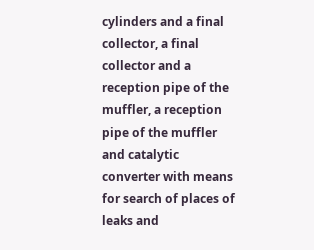cylinders and a final collector, a final collector and a reception pipe of the muffler, a reception pipe of the muffler and catalytic converter with means for search of places of leaks and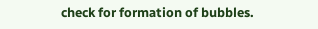check for formation of bubbles.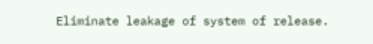Eliminate leakage of system of release.